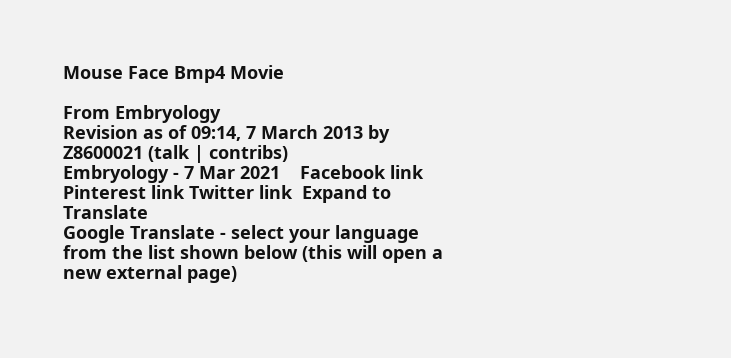Mouse Face Bmp4 Movie

From Embryology
Revision as of 09:14, 7 March 2013 by Z8600021 (talk | contribs)
Embryology - 7 Mar 2021    Facebook link Pinterest link Twitter link  Expand to Translate
Google Translate - select your language from the list shown below (this will open a new external page)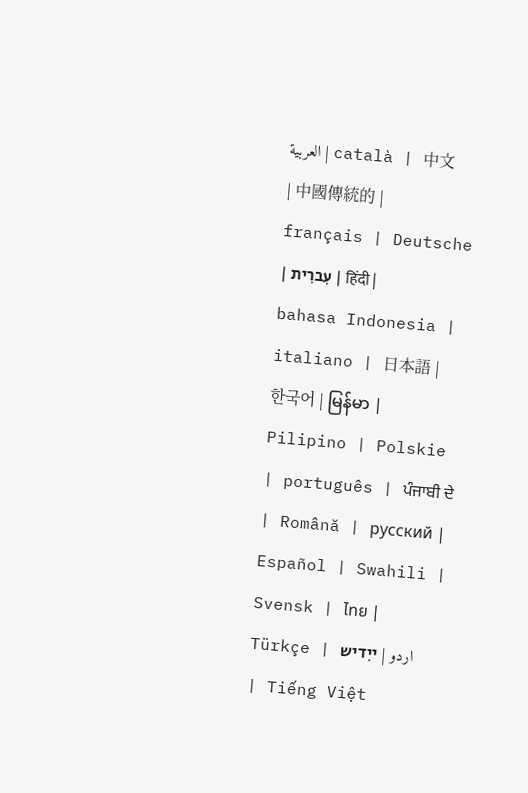العربية | català | 中文 | 中國傳統的 | français | Deutsche | עִברִית | हिंदी | bahasa Indonesia | italiano | 日本語 | 한국어 | မြန်မာ | Pilipino | Polskie | português | ਪੰਜਾਬੀ ਦੇ | Română | русский | Español | Swahili | Svensk | ไทย | Türkçe | اردو | ייִדיש | Tiếng Việt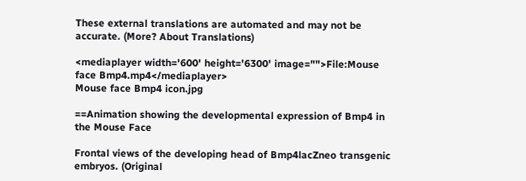These external translations are automated and may not be accurate. (More? About Translations)

<mediaplayer width='600' height='6300' image="">File:Mouse face Bmp4.mp4</mediaplayer>
Mouse face Bmp4 icon.jpg

==Animation showing the developmental expression of Bmp4 in the Mouse Face

Frontal views of the developing head of Bmp4lacZneo transgenic embryos. (Original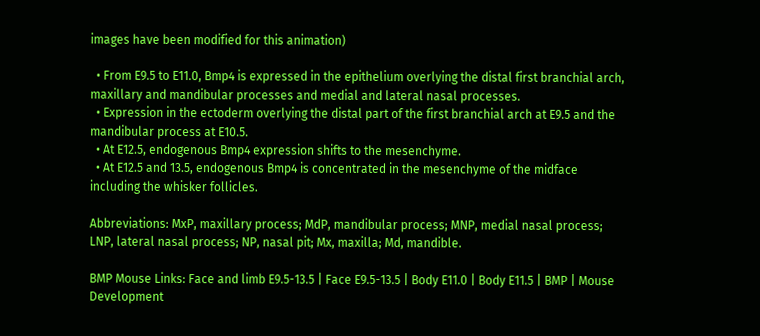images have been modified for this animation)

  • From E9.5 to E11.0, Bmp4 is expressed in the epithelium overlying the distal first branchial arch, maxillary and mandibular processes and medial and lateral nasal processes.
  • Expression in the ectoderm overlying the distal part of the first branchial arch at E9.5 and the mandibular process at E10.5.
  • At E12.5, endogenous Bmp4 expression shifts to the mesenchyme.
  • At E12.5 and 13.5, endogenous Bmp4 is concentrated in the mesenchyme of the midface including the whisker follicles.

Abbreviations: MxP, maxillary process; MdP, mandibular process; MNP, medial nasal process; LNP, lateral nasal process; NP, nasal pit; Mx, maxilla; Md, mandible.

BMP Mouse Links: Face and limb E9.5-13.5 | Face E9.5-13.5 | Body E11.0 | Body E11.5 | BMP | Mouse Development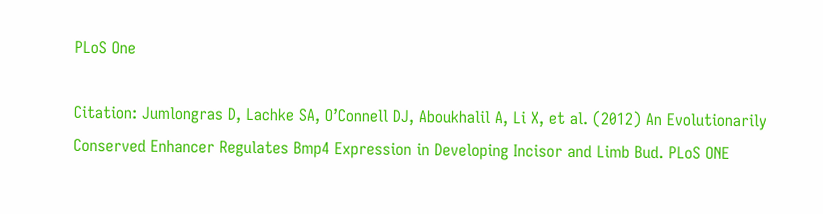PLoS One

Citation: Jumlongras D, Lachke SA, O’Connell DJ, Aboukhalil A, Li X, et al. (2012) An Evolutionarily Conserved Enhancer Regulates Bmp4 Expression in Developing Incisor and Limb Bud. PLoS ONE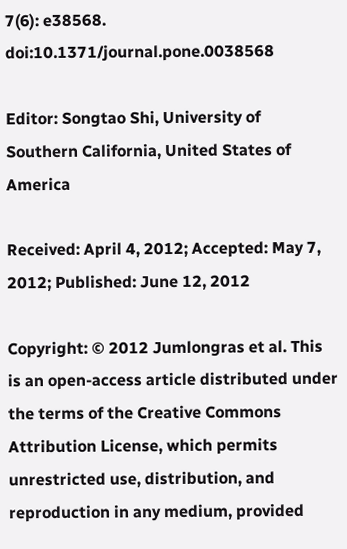7(6): e38568. doi:10.1371/journal.pone.0038568

Editor: Songtao Shi, University of Southern California, United States of America

Received: April 4, 2012; Accepted: May 7, 2012; Published: June 12, 2012

Copyright: © 2012 Jumlongras et al. This is an open-access article distributed under the terms of the Creative Commons Attribution License, which permits unrestricted use, distribution, and reproduction in any medium, provided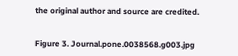the original author and source are credited.


Figure 3. Journal.pone.0038568.g003.jpg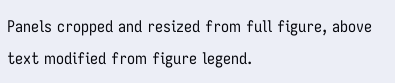Panels cropped and resized from full figure, above text modified from figure legend.